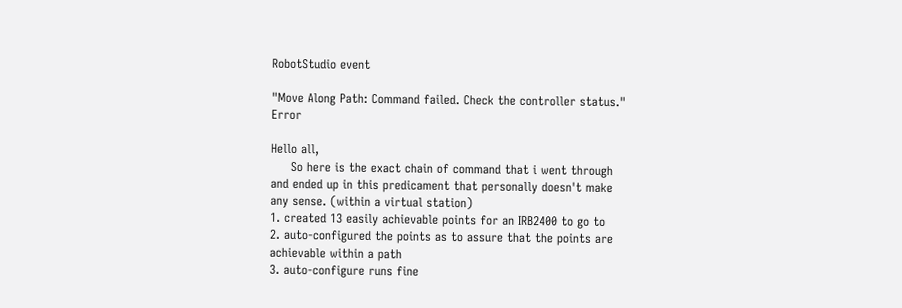RobotStudio event

"Move Along Path: Command failed. Check the controller status." Error

Hello all,
     So here is the exact chain of command that i went through and ended up in this predicament that personally doesn't make any sense. (within a virtual station)
1. created 13 easily achievable points for an IRB2400 to go to
2. auto-configured the points as to assure that the points are achievable within a path
3. auto-configure runs fine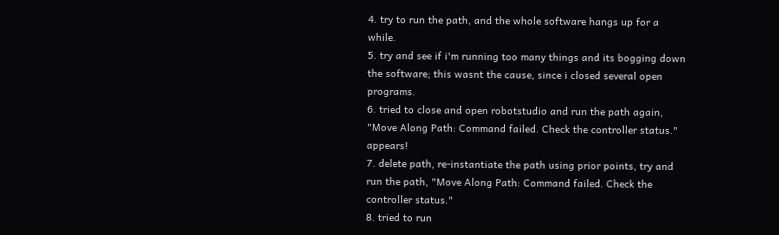4. try to run the path, and the whole software hangs up for a while.
5. try and see if i'm running too many things and its bogging down the software; this wasnt the cause, since i closed several open programs.
6. tried to close and open robotstudio and run the path again, "Move Along Path: Command failed. Check the controller status." appears!
7. delete path, re-instantiate the path using prior points, try and run the path, "Move Along Path: Command failed. Check the controller status."
8. tried to run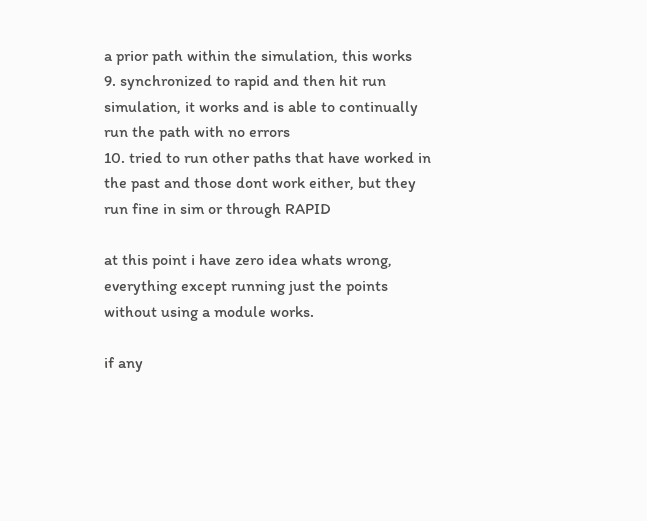a prior path within the simulation, this works
9. synchronized to rapid and then hit run simulation, it works and is able to continually run the path with no errors
10. tried to run other paths that have worked in the past and those dont work either, but they run fine in sim or through RAPID

at this point i have zero idea whats wrong, everything except running just the points without using a module works.

if any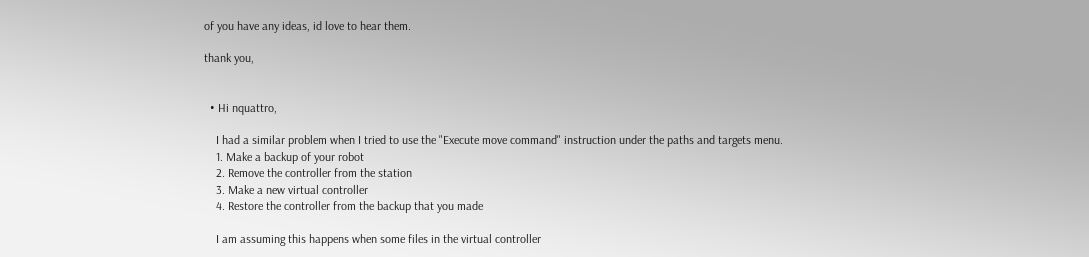of you have any ideas, id love to hear them.

thank you,


  • Hi nquattro,

    I had a similar problem when I tried to use the "Execute move command" instruction under the paths and targets menu.
    1. Make a backup of your robot
    2. Remove the controller from the station
    3. Make a new virtual controller
    4. Restore the controller from the backup that you made

    I am assuming this happens when some files in the virtual controller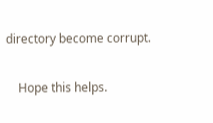directory become corrupt.

    Hope this helps.